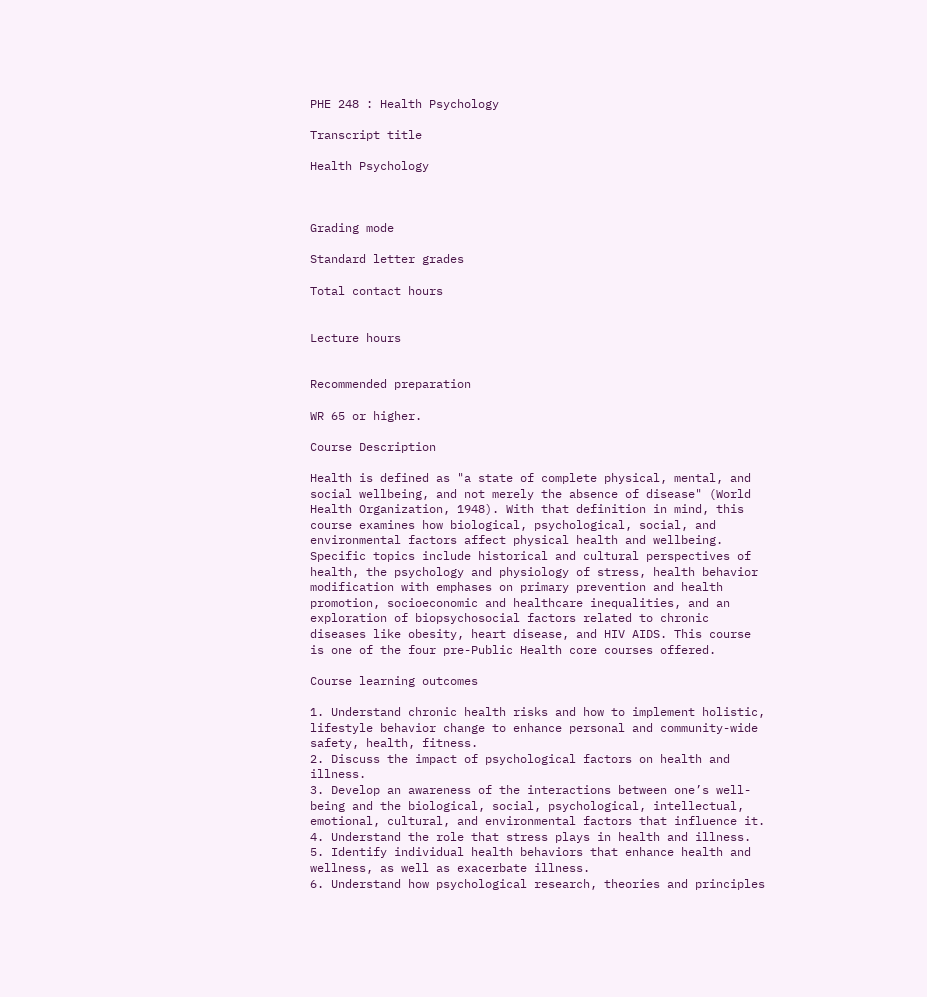PHE 248 : Health Psychology

Transcript title

Health Psychology



Grading mode

Standard letter grades

Total contact hours


Lecture hours


Recommended preparation

WR 65 or higher.

Course Description

Health is defined as "a state of complete physical, mental, and social wellbeing, and not merely the absence of disease" (World Health Organization, 1948). With that definition in mind, this course examines how biological, psychological, social, and environmental factors affect physical health and wellbeing. Specific topics include historical and cultural perspectives of health, the psychology and physiology of stress, health behavior modification with emphases on primary prevention and health promotion, socioeconomic and healthcare inequalities, and an exploration of biopsychosocial factors related to chronic diseases like obesity, heart disease, and HIV AIDS. This course is one of the four pre-Public Health core courses offered.

Course learning outcomes

1. Understand chronic health risks and how to implement holistic, lifestyle behavior change to enhance personal and community-wide safety, health, fitness.
2. Discuss the impact of psychological factors on health and illness.
3. Develop an awareness of the interactions between one’s well-being and the biological, social, psychological, intellectual, emotional, cultural, and environmental factors that influence it.
4. Understand the role that stress plays in health and illness.
5. Identify individual health behaviors that enhance health and wellness, as well as exacerbate illness.
6. Understand how psychological research, theories and principles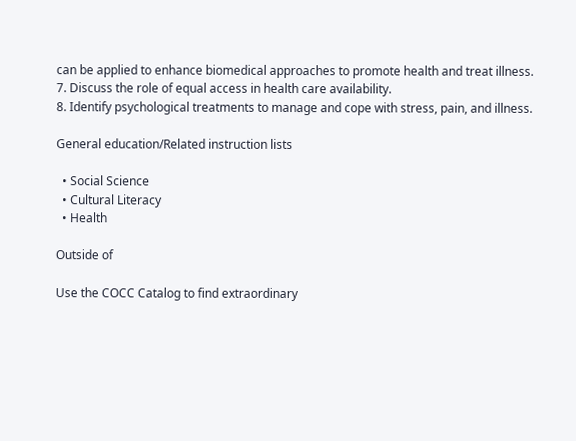can be applied to enhance biomedical approaches to promote health and treat illness.
7. Discuss the role of equal access in health care availability.
8. Identify psychological treatments to manage and cope with stress, pain, and illness.

General education/Related instruction lists

  • Social Science
  • Cultural Literacy
  • Health

Outside of

Use the COCC Catalog to find extraordinary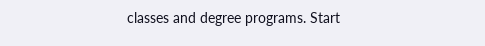classes and degree programs. Start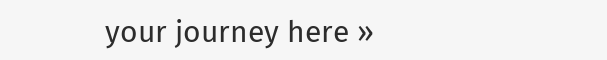your journey here »